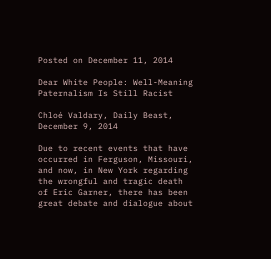Posted on December 11, 2014

Dear White People: Well-Meaning Paternalism Is Still Racist

Chloé Valdary, Daily Beast, December 9, 2014

Due to recent events that have occurred in Ferguson, Missouri, and now, in New York regarding the wrongful and tragic death of Eric Garner, there has been great debate and dialogue about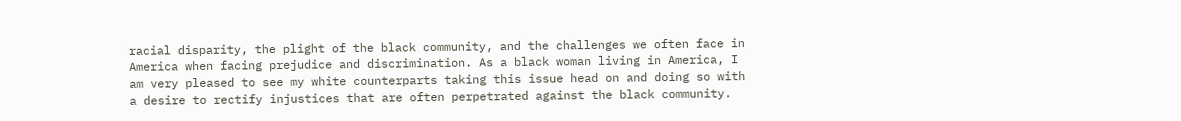racial disparity, the plight of the black community, and the challenges we often face in America when facing prejudice and discrimination. As a black woman living in America, I am very pleased to see my white counterparts taking this issue head on and doing so with a desire to rectify injustices that are often perpetrated against the black community.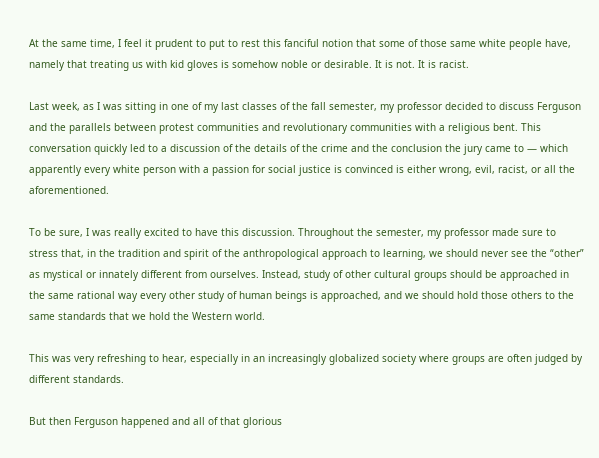At the same time, I feel it prudent to put to rest this fanciful notion that some of those same white people have, namely that treating us with kid gloves is somehow noble or desirable. It is not. It is racist.

Last week, as I was sitting in one of my last classes of the fall semester, my professor decided to discuss Ferguson and the parallels between protest communities and revolutionary communities with a religious bent. This conversation quickly led to a discussion of the details of the crime and the conclusion the jury came to — which apparently every white person with a passion for social justice is convinced is either wrong, evil, racist, or all the aforementioned.

To be sure, I was really excited to have this discussion. Throughout the semester, my professor made sure to stress that, in the tradition and spirit of the anthropological approach to learning, we should never see the “other” as mystical or innately different from ourselves. Instead, study of other cultural groups should be approached in the same rational way every other study of human beings is approached, and we should hold those others to the same standards that we hold the Western world.

This was very refreshing to hear, especially in an increasingly globalized society where groups are often judged by different standards.

But then Ferguson happened and all of that glorious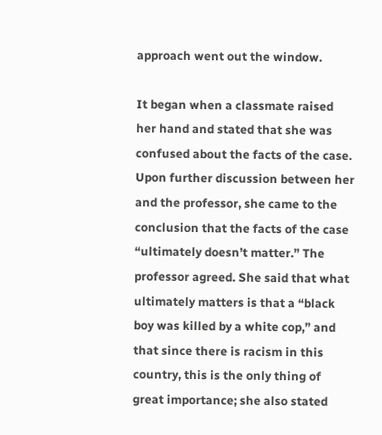approach went out the window.

It began when a classmate raised her hand and stated that she was confused about the facts of the case. Upon further discussion between her and the professor, she came to the conclusion that the facts of the case “ultimately doesn’t matter.” The professor agreed. She said that what ultimately matters is that a “black boy was killed by a white cop,” and that since there is racism in this country, this is the only thing of great importance; she also stated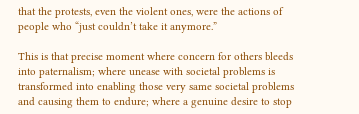that the protests, even the violent ones, were the actions of people who “just couldn’t take it anymore.”

This is that precise moment where concern for others bleeds into paternalism; where unease with societal problems is transformed into enabling those very same societal problems and causing them to endure; where a genuine desire to stop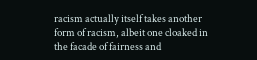racism actually itself takes another form of racism, albeit one cloaked in the facade of fairness and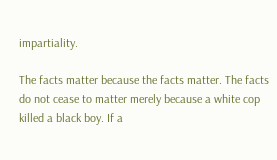impartiality.

The facts matter because the facts matter. The facts do not cease to matter merely because a white cop killed a black boy. If a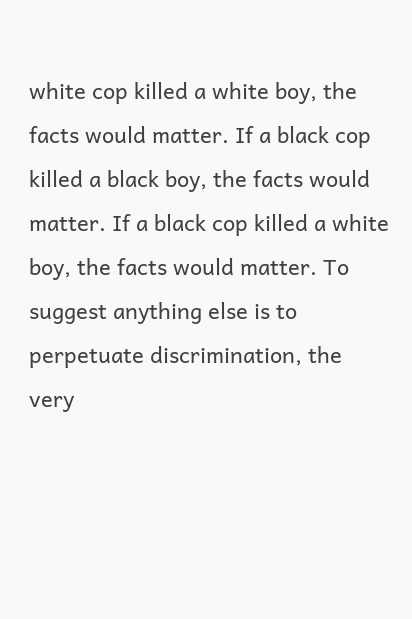white cop killed a white boy, the facts would matter. If a black cop killed a black boy, the facts would matter. If a black cop killed a white boy, the facts would matter. To suggest anything else is to perpetuate discrimination, the very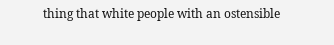thing that white people with an ostensible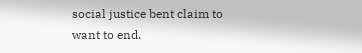social justice bent claim to want to end.